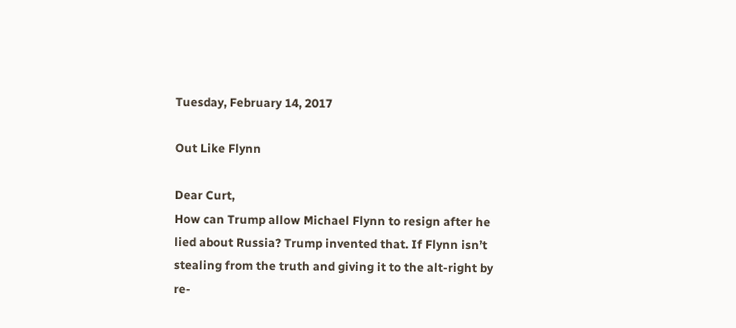Tuesday, February 14, 2017

Out Like Flynn

Dear Curt,
How can Trump allow Michael Flynn to resign after he lied about Russia? Trump invented that. If Flynn isn’t stealing from the truth and giving it to the alt-right by re-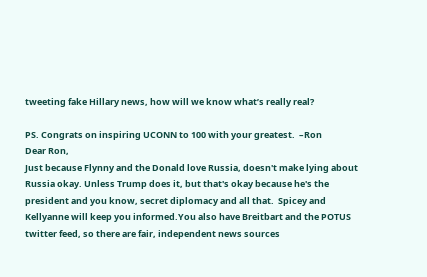tweeting fake Hillary news, how will we know what’s really real?

PS. Congrats on inspiring UCONN to 100 with your greatest.  –Ron
Dear Ron,
Just because Flynny and the Donald love Russia, doesn't make lying about Russia okay. Unless Trump does it, but that's okay because he's the president and you know, secret diplomacy and all that.  Spicey and Kellyanne will keep you informed.You also have Breitbart and the POTUS twitter feed, so there are fair, independent news sources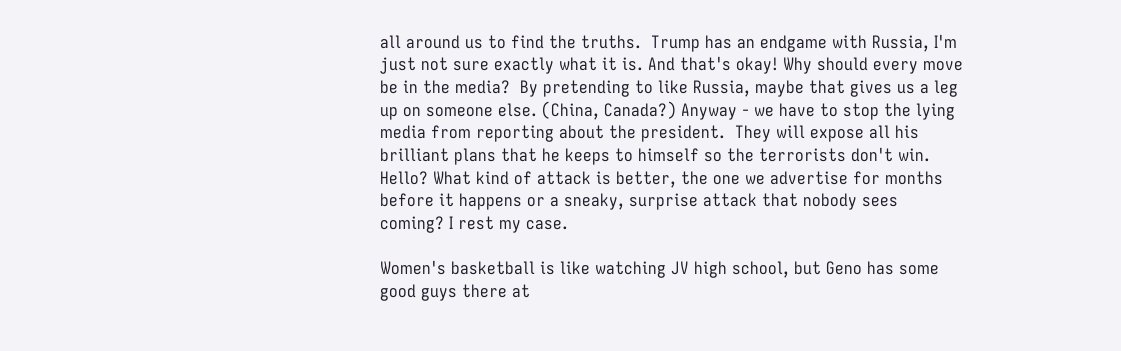all around us to find the truths.  Trump has an endgame with Russia, I'm just not sure exactly what it is. And that's okay! Why should every move be in the media?  By pretending to like Russia, maybe that gives us a leg up on someone else. (China, Canada?) Anyway - we have to stop the lying media from reporting about the president.  They will expose all his brilliant plans that he keeps to himself so the terrorists don't win.  Hello? What kind of attack is better, the one we advertise for months before it happens or a sneaky, surprise attack that nobody sees coming? I rest my case.

Women's basketball is like watching JV high school, but Geno has some good guys there at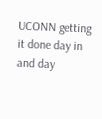UCONN getting it done day in and day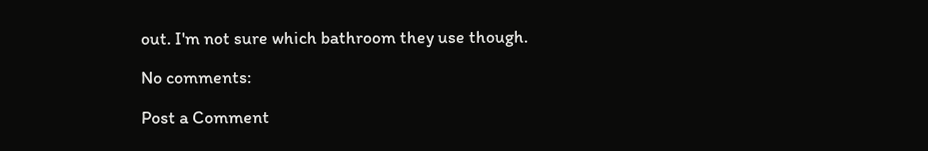out. I'm not sure which bathroom they use though.

No comments:

Post a Comment